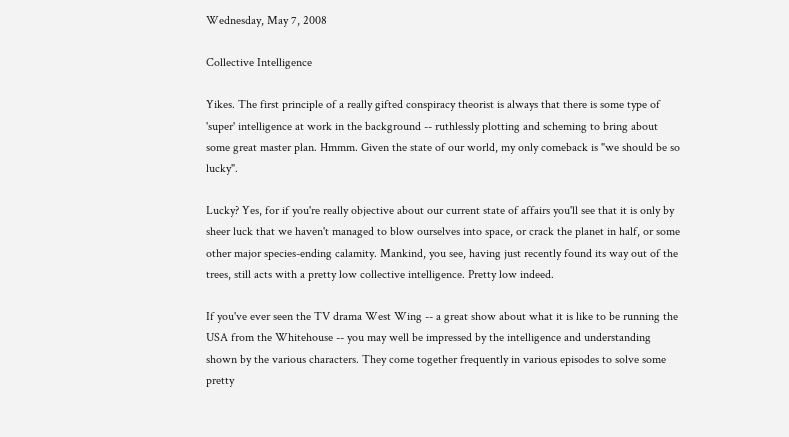Wednesday, May 7, 2008

Collective Intelligence

Yikes. The first principle of a really gifted conspiracy theorist is always that there is some type of 'super' intelligence at work in the background -- ruthlessly plotting and scheming to bring about some great master plan. Hmmm. Given the state of our world, my only comeback is "we should be so lucky".

Lucky? Yes, for if you're really objective about our current state of affairs you'll see that it is only by sheer luck that we haven't managed to blow ourselves into space, or crack the planet in half, or some other major species-ending calamity. Mankind, you see, having just recently found its way out of the trees, still acts with a pretty low collective intelligence. Pretty low indeed.

If you've ever seen the TV drama West Wing -- a great show about what it is like to be running the USA from the Whitehouse -- you may well be impressed by the intelligence and understanding shown by the various characters. They come together frequently in various episodes to solve some pretty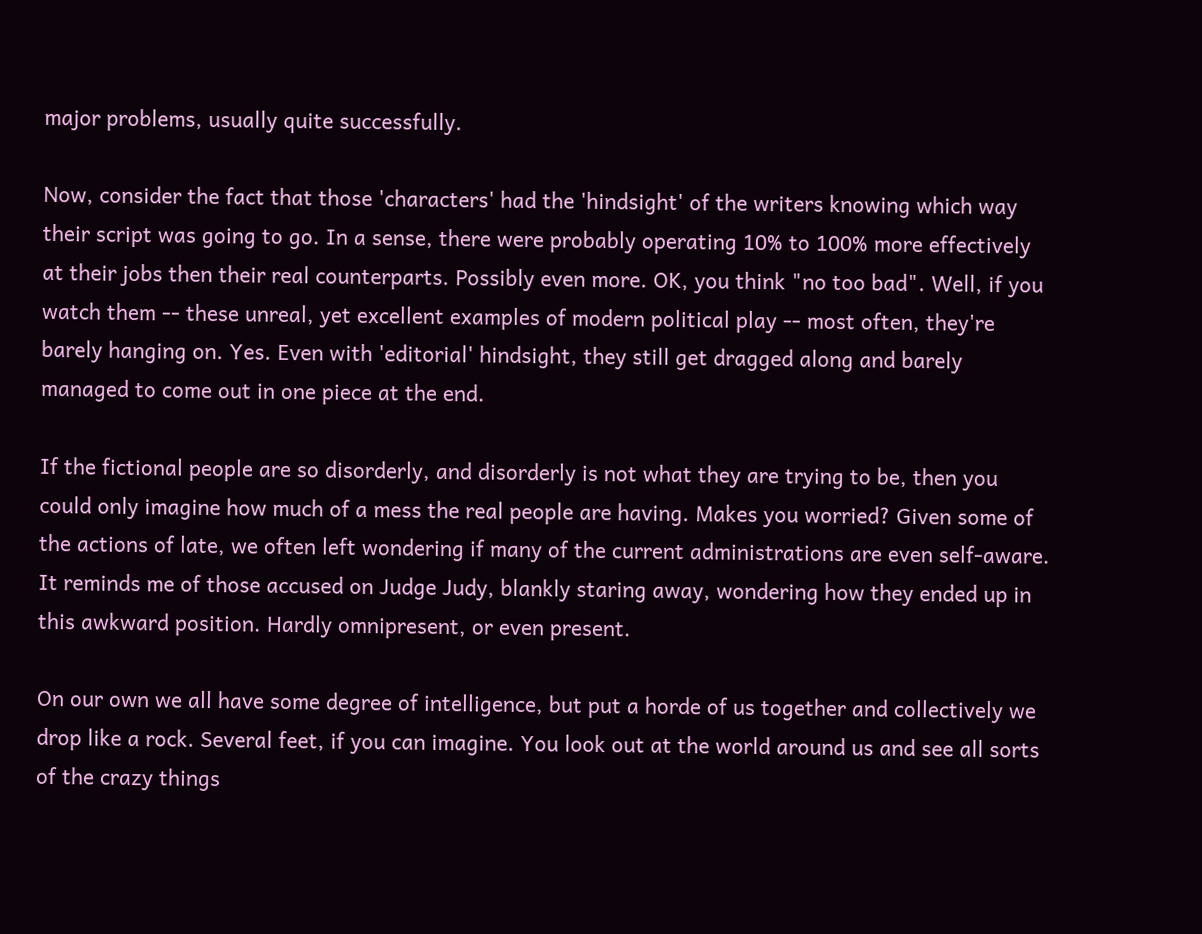major problems, usually quite successfully.

Now, consider the fact that those 'characters' had the 'hindsight' of the writers knowing which way their script was going to go. In a sense, there were probably operating 10% to 100% more effectively at their jobs then their real counterparts. Possibly even more. OK, you think "no too bad". Well, if you watch them -- these unreal, yet excellent examples of modern political play -- most often, they're barely hanging on. Yes. Even with 'editorial' hindsight, they still get dragged along and barely managed to come out in one piece at the end.

If the fictional people are so disorderly, and disorderly is not what they are trying to be, then you could only imagine how much of a mess the real people are having. Makes you worried? Given some of the actions of late, we often left wondering if many of the current administrations are even self-aware. It reminds me of those accused on Judge Judy, blankly staring away, wondering how they ended up in this awkward position. Hardly omnipresent, or even present.

On our own we all have some degree of intelligence, but put a horde of us together and collectively we drop like a rock. Several feet, if you can imagine. You look out at the world around us and see all sorts of the crazy things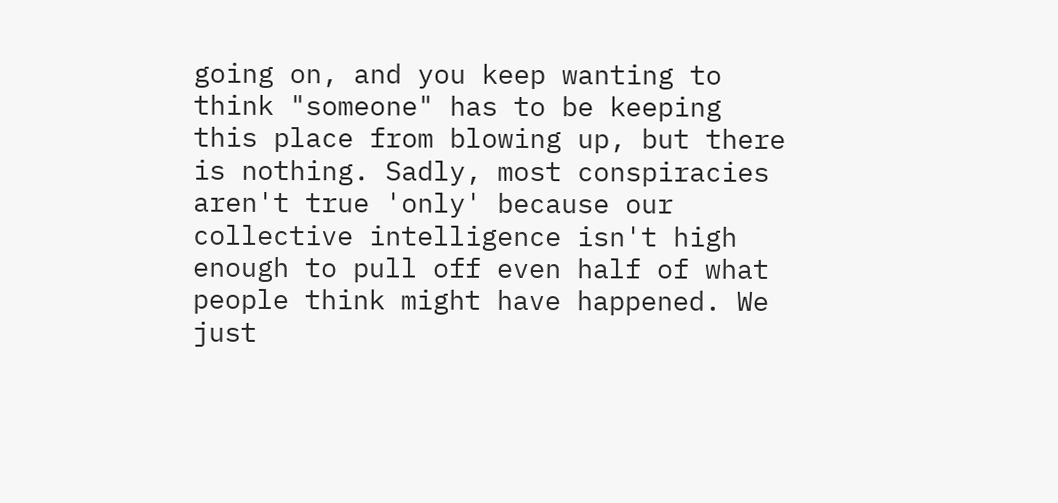going on, and you keep wanting to think "someone" has to be keeping this place from blowing up, but there is nothing. Sadly, most conspiracies aren't true 'only' because our collective intelligence isn't high enough to pull off even half of what people think might have happened. We just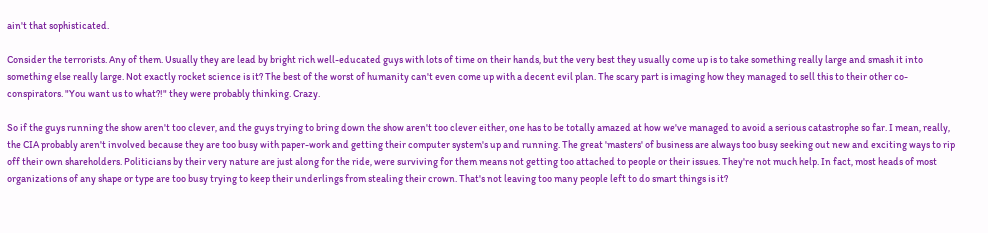ain't that sophisticated.

Consider the terrorists. Any of them. Usually they are lead by bright rich well-educated guys with lots of time on their hands, but the very best they usually come up is to take something really large and smash it into something else really large. Not exactly rocket science is it? The best of the worst of humanity can't even come up with a decent evil plan. The scary part is imaging how they managed to sell this to their other co-conspirators. "You want us to what?!" they were probably thinking. Crazy.

So if the guys running the show aren't too clever, and the guys trying to bring down the show aren't too clever either, one has to be totally amazed at how we've managed to avoid a serious catastrophe so far. I mean, really, the CIA probably aren't involved because they are too busy with paper-work and getting their computer system's up and running. The great 'masters' of business are always too busy seeking out new and exciting ways to rip off their own shareholders. Politicians by their very nature are just along for the ride, were surviving for them means not getting too attached to people or their issues. They're not much help. In fact, most heads of most organizations of any shape or type are too busy trying to keep their underlings from stealing their crown. That's not leaving too many people left to do smart things is it?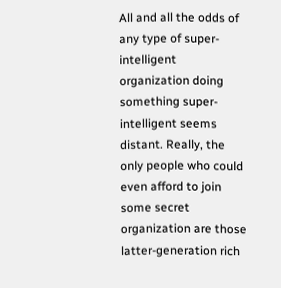All and all the odds of any type of super-intelligent organization doing something super-intelligent seems distant. Really, the only people who could even afford to join some secret organization are those latter-generation rich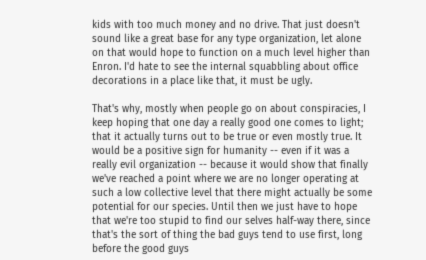kids with too much money and no drive. That just doesn't sound like a great base for any type organization, let alone on that would hope to function on a much level higher than Enron. I'd hate to see the internal squabbling about office decorations in a place like that, it must be ugly.

That's why, mostly when people go on about conspiracies, I keep hoping that one day a really good one comes to light; that it actually turns out to be true or even mostly true. It would be a positive sign for humanity -- even if it was a really evil organization -- because it would show that finally we've reached a point where we are no longer operating at such a low collective level that there might actually be some potential for our species. Until then we just have to hope that we're too stupid to find our selves half-way there, since that's the sort of thing the bad guys tend to use first, long before the good guys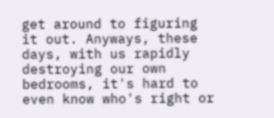get around to figuring it out. Anyways, these days, with us rapidly destroying our own bedrooms, it's hard to even know who's right or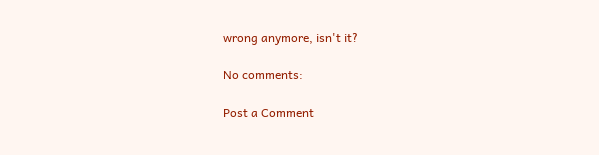wrong anymore, isn't it?

No comments:

Post a Comment